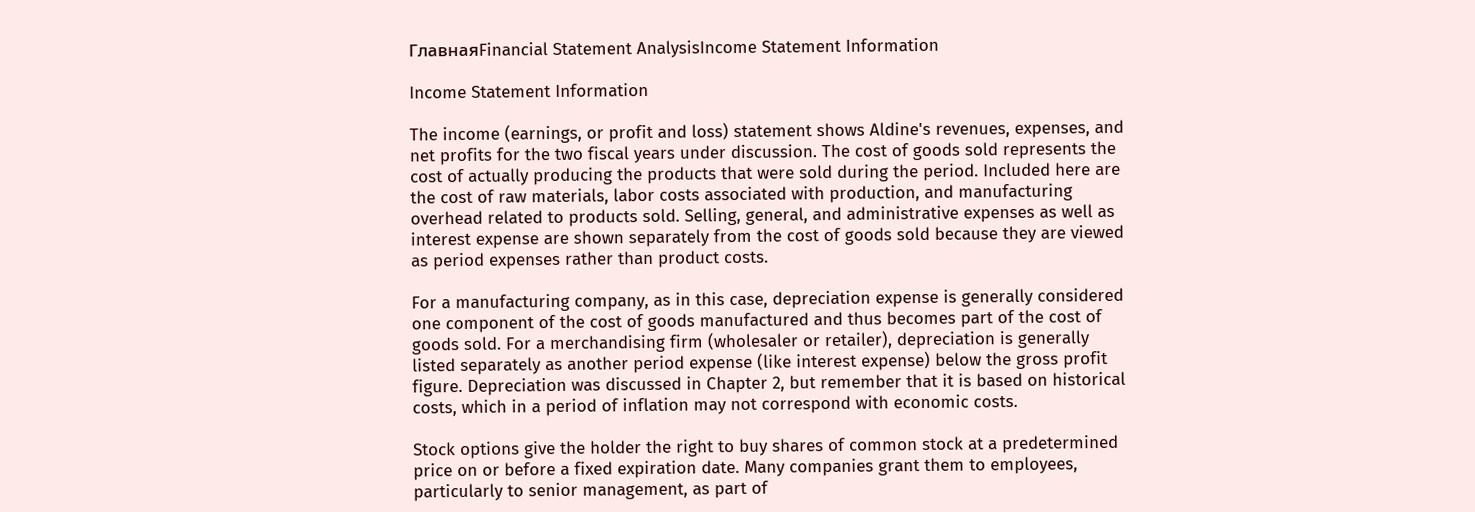ГлавнаяFinancial Statement AnalysisIncome Statement Information

Income Statement Information

The income (earnings, or profit and loss) statement shows Aldine's revenues, expenses, and net profits for the two fiscal years under discussion. The cost of goods sold represents the cost of actually producing the products that were sold during the period. Included here are the cost of raw materials, labor costs associated with production, and manufacturing overhead related to products sold. Selling, general, and administrative expenses as well as interest expense are shown separately from the cost of goods sold because they are viewed as period expenses rather than product costs.

For a manufacturing company, as in this case, depreciation expense is generally considered one component of the cost of goods manufactured and thus becomes part of the cost of goods sold. For a merchandising firm (wholesaler or retailer), depreciation is generally listed separately as another period expense (like interest expense) below the gross profit figure. Depreciation was discussed in Chapter 2, but remember that it is based on historical costs, which in a period of inflation may not correspond with economic costs.

Stock options give the holder the right to buy shares of common stock at a predetermined price on or before a fixed expiration date. Many companies grant them to employees, particularly to senior management, as part of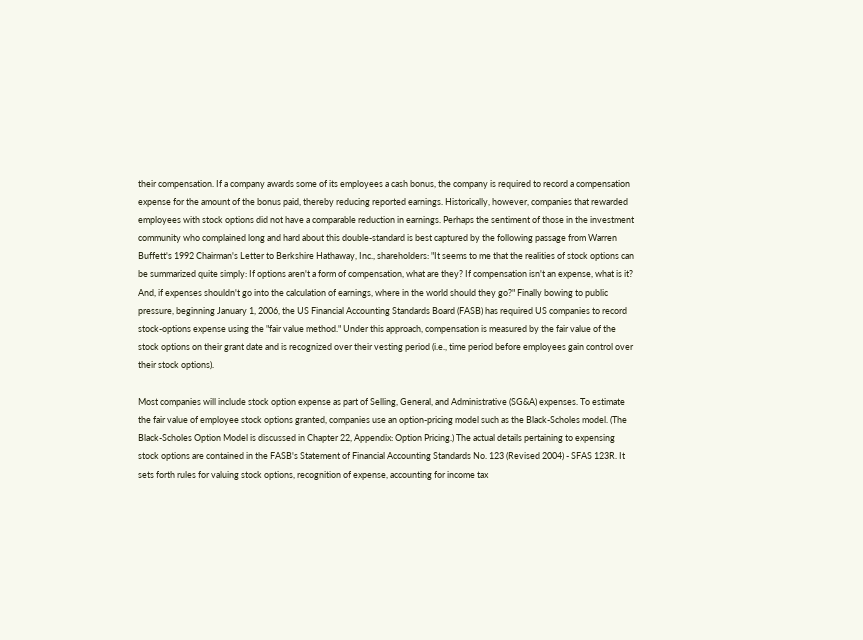their compensation. If a company awards some of its employees a cash bonus, the company is required to record a compensation expense for the amount of the bonus paid, thereby reducing reported earnings. Historically, however, companies that rewarded employees with stock options did not have a comparable reduction in earnings. Perhaps the sentiment of those in the investment community who complained long and hard about this double-standard is best captured by the following passage from Warren Buffett's 1992 Chairman's Letter to Berkshire Hathaway, Inc., shareholders: "It seems to me that the realities of stock options can be summarized quite simply: If options aren't a form of compensation, what are they? If compensation isn't an expense, what is it? And, if expenses shouldn't go into the calculation of earnings, where in the world should they go?" Finally bowing to public pressure, beginning January 1, 2006, the US Financial Accounting Standards Board (FASB) has required US companies to record stock-options expense using the "fair value method." Under this approach, compensation is measured by the fair value of the stock options on their grant date and is recognized over their vesting period (i.e., time period before employees gain control over their stock options).

Most companies will include stock option expense as part of Selling, General, and Administrative (SG&A) expenses. To estimate the fair value of employee stock options granted, companies use an option-pricing model such as the Black-Scholes model. (The Black-Scholes Option Model is discussed in Chapter 22, Appendix: Option Pricing.) The actual details pertaining to expensing stock options are contained in the FASB's Statement of Financial Accounting Standards No. 123 (Revised 2004) - SFAS 123R. It sets forth rules for valuing stock options, recognition of expense, accounting for income tax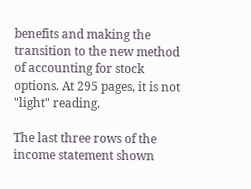benefits and making the transition to the new method of accounting for stock options. At 295 pages, it is not "light" reading.

The last three rows of the income statement shown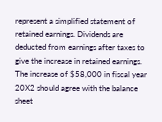represent a simplified statement of retained earnings. Dividends are deducted from earnings after taxes to give the increase in retained earnings. The increase of $58,000 in fiscal year 20X2 should agree with the balance sheet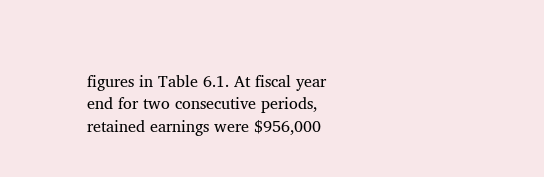figures in Table 6.1. At fiscal year end for two consecutive periods, retained earnings were $956,000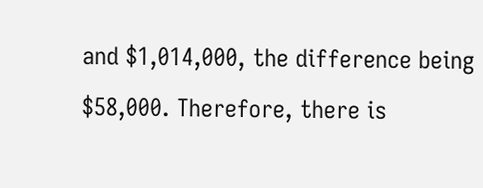and $1,014,000, the difference being $58,000. Therefore, there is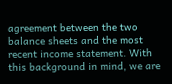agreement between the two balance sheets and the most recent income statement. With this background in mind, we are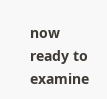now ready to examine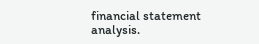financial statement analysis.